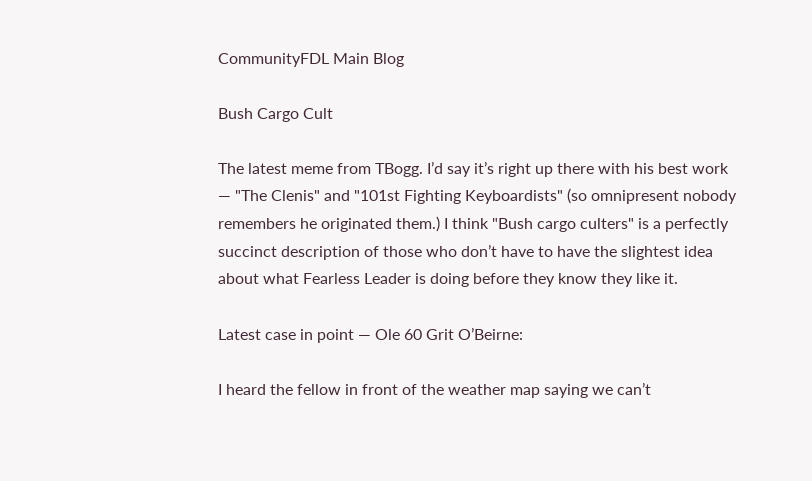CommunityFDL Main Blog

Bush Cargo Cult

The latest meme from TBogg. I’d say it’s right up there with his best work — "The Clenis" and "101st Fighting Keyboardists" (so omnipresent nobody remembers he originated them.) I think "Bush cargo culters" is a perfectly succinct description of those who don’t have to have the slightest idea about what Fearless Leader is doing before they know they like it.

Latest case in point — Ole 60 Grit O’Beirne:

I heard the fellow in front of the weather map saying we can’t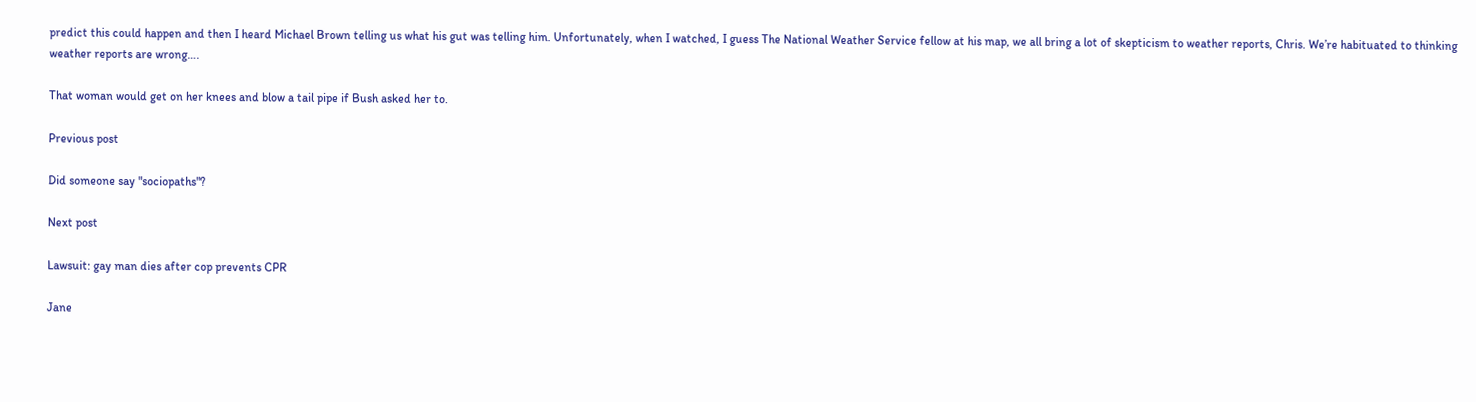predict this could happen and then I heard Michael Brown telling us what his gut was telling him. Unfortunately, when I watched, I guess The National Weather Service fellow at his map, we all bring a lot of skepticism to weather reports, Chris. We’re habituated to thinking weather reports are wrong….

That woman would get on her knees and blow a tail pipe if Bush asked her to.

Previous post

Did someone say "sociopaths"?

Next post

Lawsuit: gay man dies after cop prevents CPR

Jane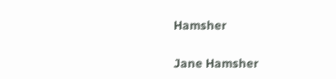Hamsher

Jane Hamsher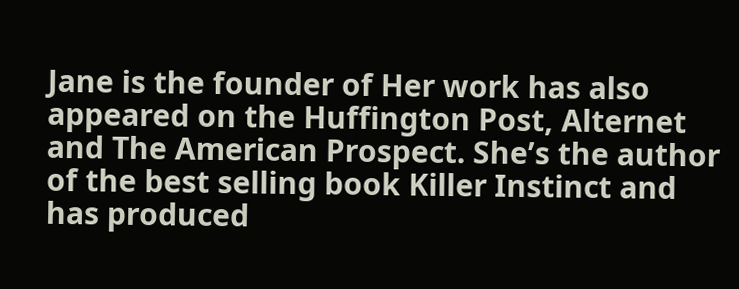Jane is the founder of Her work has also appeared on the Huffington Post, Alternet and The American Prospect. She’s the author of the best selling book Killer Instinct and has produced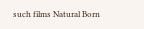such films Natural Born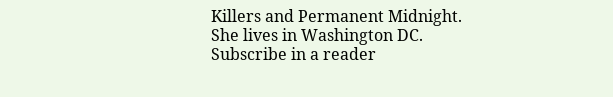Killers and Permanent Midnight. She lives in Washington DC.
Subscribe in a reader